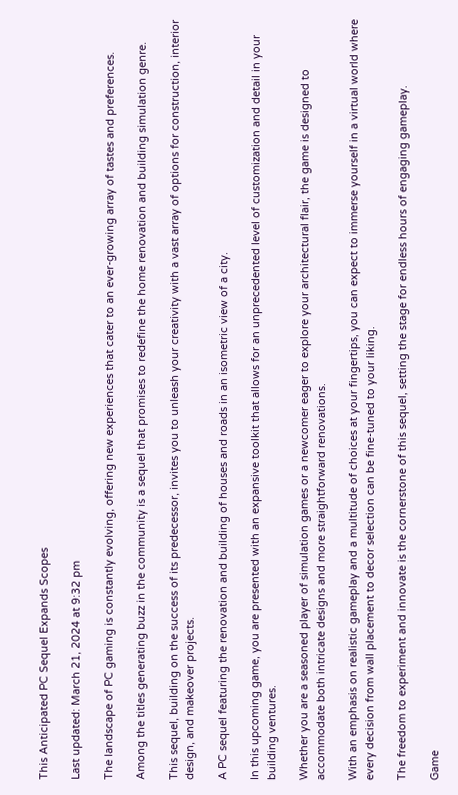This Anticipated PC Sequel Expands Scopes

Last updated: March 21, 2024 at 9:32 pm

The landscape of PC gaming is constantly evolving, offering new experiences that cater to an ever-growing array of tastes and preferences.

Among the titles generating buzz in the community is a sequel that promises to redefine the home renovation and building simulation genre.

This sequel, building on the success of its predecessor, invites you to unleash your creativity with a vast array of options for construction, interior design, and makeover projects.

A PC sequel featuring the renovation and building of houses and roads in an isometric view of a city.

In this upcoming game, you are presented with an expansive toolkit that allows for an unprecedented level of customization and detail in your building ventures.

Whether you are a seasoned player of simulation games or a newcomer eager to explore your architectural flair, the game is designed to accommodate both intricate designs and more straightforward renovations.

With an emphasis on realistic gameplay and a multitude of choices at your fingertips, you can expect to immerse yourself in a virtual world where every decision from wall placement to decor selection can be fine-tuned to your liking.

The freedom to experiment and innovate is the cornerstone of this sequel, setting the stage for endless hours of engaging gameplay.

Game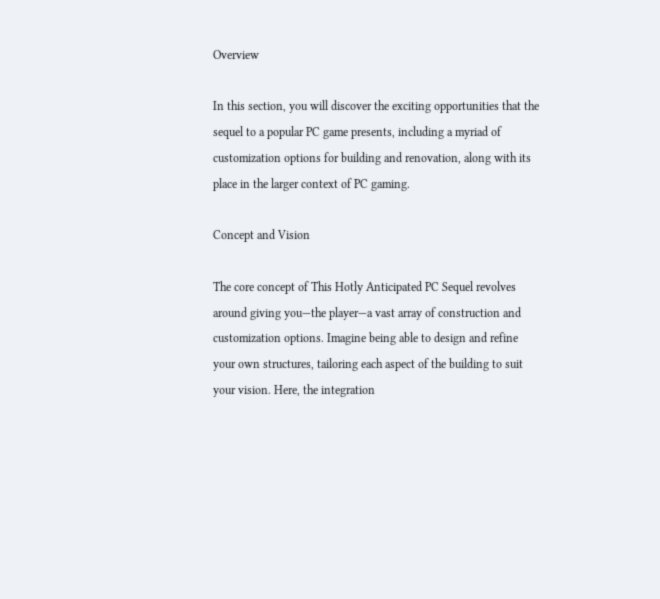Overview

In this section, you will discover the exciting opportunities that the sequel to a popular PC game presents, including a myriad of customization options for building and renovation, along with its place in the larger context of PC gaming.

Concept and Vision

The core concept of This Hotly Anticipated PC Sequel revolves around giving you—the player—a vast array of construction and customization options. Imagine being able to design and refine your own structures, tailoring each aspect of the building to suit your vision. Here, the integration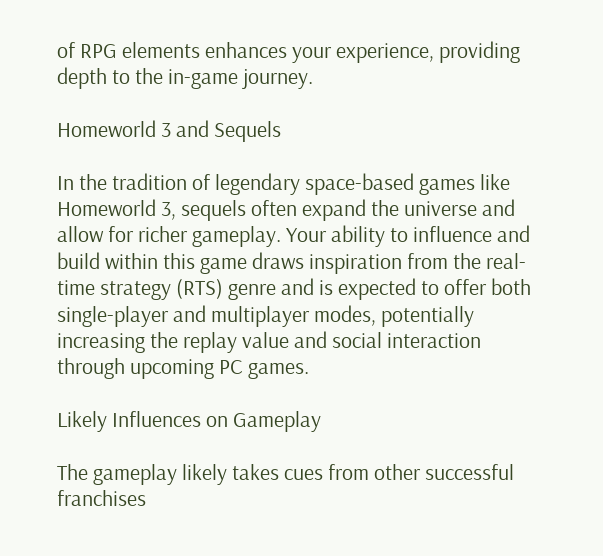of RPG elements enhances your experience, providing depth to the in-game journey.

Homeworld 3 and Sequels

In the tradition of legendary space-based games like Homeworld 3, sequels often expand the universe and allow for richer gameplay. Your ability to influence and build within this game draws inspiration from the real-time strategy (RTS) genre and is expected to offer both single-player and multiplayer modes, potentially increasing the replay value and social interaction through upcoming PC games.

Likely Influences on Gameplay

The gameplay likely takes cues from other successful franchises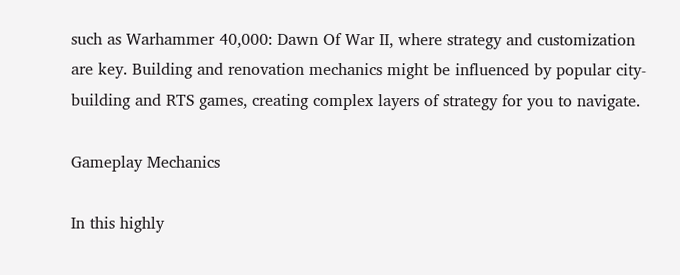such as Warhammer 40,000: Dawn Of War II, where strategy and customization are key. Building and renovation mechanics might be influenced by popular city-building and RTS games, creating complex layers of strategy for you to navigate.

Gameplay Mechanics

In this highly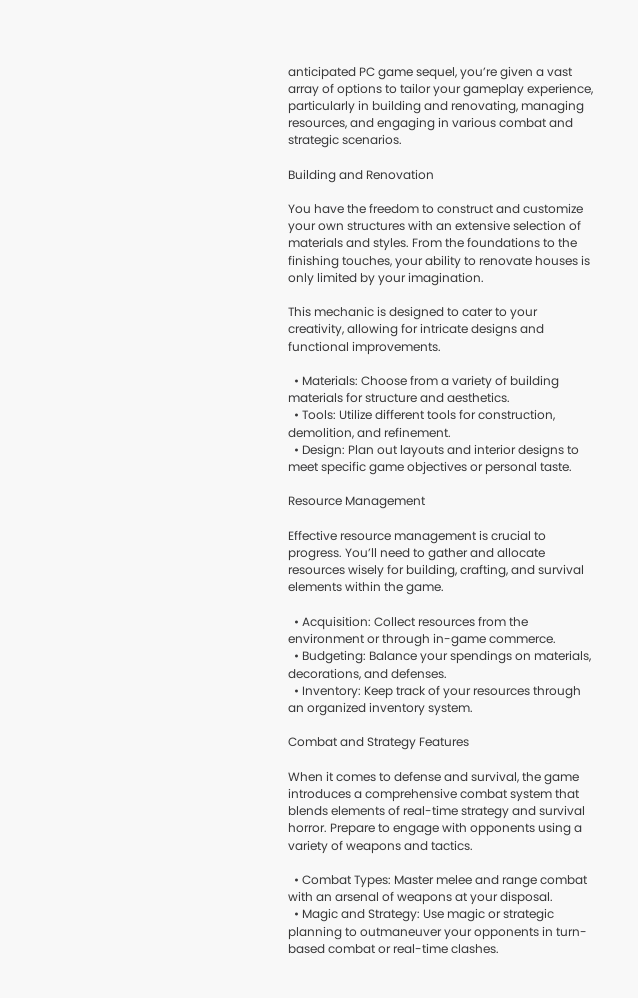anticipated PC game sequel, you’re given a vast array of options to tailor your gameplay experience, particularly in building and renovating, managing resources, and engaging in various combat and strategic scenarios.

Building and Renovation

You have the freedom to construct and customize your own structures with an extensive selection of materials and styles. From the foundations to the finishing touches, your ability to renovate houses is only limited by your imagination.

This mechanic is designed to cater to your creativity, allowing for intricate designs and functional improvements.

  • Materials: Choose from a variety of building materials for structure and aesthetics.
  • Tools: Utilize different tools for construction, demolition, and refinement.
  • Design: Plan out layouts and interior designs to meet specific game objectives or personal taste.

Resource Management

Effective resource management is crucial to progress. You’ll need to gather and allocate resources wisely for building, crafting, and survival elements within the game.

  • Acquisition: Collect resources from the environment or through in-game commerce.
  • Budgeting: Balance your spendings on materials, decorations, and defenses.
  • Inventory: Keep track of your resources through an organized inventory system.

Combat and Strategy Features

When it comes to defense and survival, the game introduces a comprehensive combat system that blends elements of real-time strategy and survival horror. Prepare to engage with opponents using a variety of weapons and tactics.

  • Combat Types: Master melee and range combat with an arsenal of weapons at your disposal.
  • Magic and Strategy: Use magic or strategic planning to outmaneuver your opponents in turn-based combat or real-time clashes.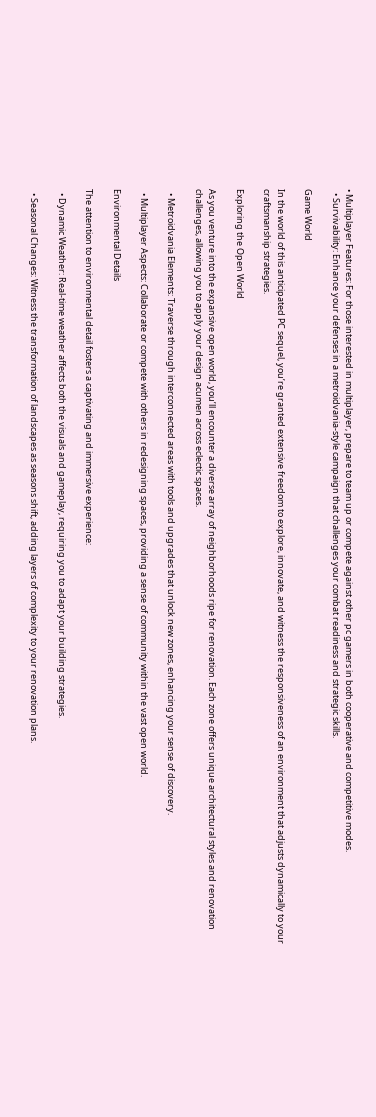• Multiplayer Features: For those interested in multiplayer, prepare to team up or compete against other pc gamers in both cooperative and competitive modes.
  • Survivability: Enhance your defenses in a metroidvania-style campaign that challenges your combat readiness and strategic skills.

Game World

In the world of this anticipated PC sequel, you’re granted extensive freedom to explore, innovate, and witness the responsiveness of an environment that adjusts dynamically to your craftsmanship strategies.

Exploring the Open World

As you venture into the expansive open world, you’ll encounter a diverse array of neighborhoods ripe for renovation. Each zone offers unique architectural styles and renovation challenges, allowing you to apply your design acumen across eclectic spaces.

  • Metroidvania Elements: Traverse through interconnected areas with tools and upgrades that unlock new zones, enhancing your sense of discovery.

  • Multiplayer Aspects: Collaborate or compete with others in redesigning spaces, providing a sense of community within the vast open world.

Environmental Details

The attention to environmental detail fosters a captivating and immersive experience:

  • Dynamic Weather: Real-time weather affects both the visuals and gameplay, requiring you to adapt your building strategies.

  • Seasonal Changes: Witness the transformation of landscapes as seasons shift, adding layers of complexity to your renovation plans.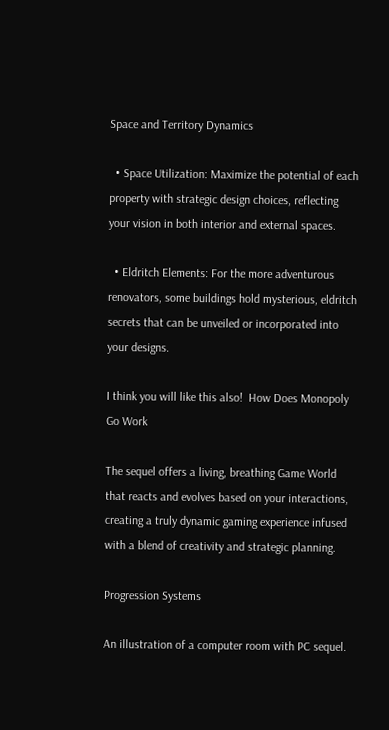Space and Territory Dynamics

  • Space Utilization: Maximize the potential of each property with strategic design choices, reflecting your vision in both interior and external spaces.

  • Eldritch Elements: For the more adventurous renovators, some buildings hold mysterious, eldritch secrets that can be unveiled or incorporated into your designs.

I think you will like this also!  How Does Monopoly Go Work

The sequel offers a living, breathing Game World that reacts and evolves based on your interactions, creating a truly dynamic gaming experience infused with a blend of creativity and strategic planning.

Progression Systems

An illustration of a computer room with PC sequel.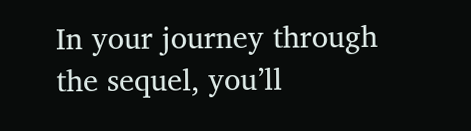In your journey through the sequel, you’ll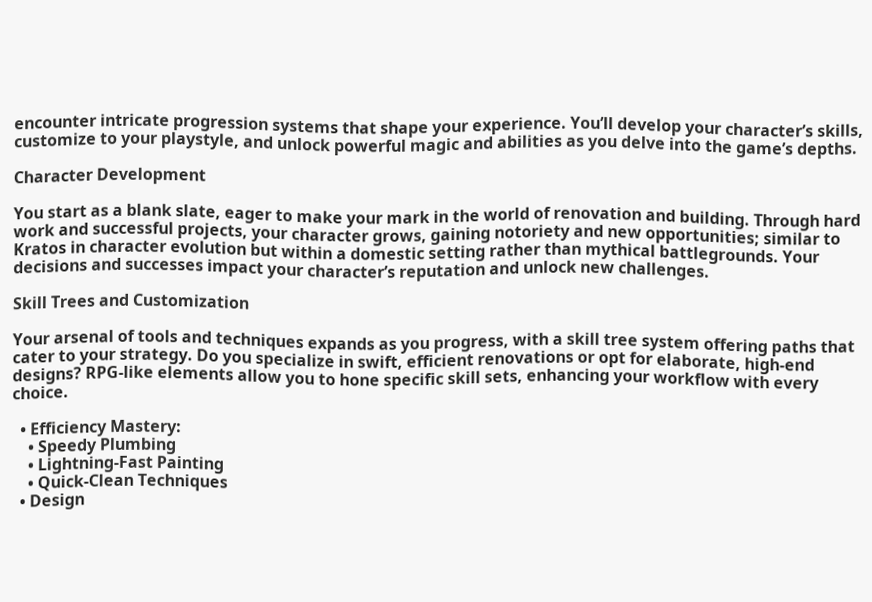encounter intricate progression systems that shape your experience. You’ll develop your character’s skills, customize to your playstyle, and unlock powerful magic and abilities as you delve into the game’s depths.

Character Development

You start as a blank slate, eager to make your mark in the world of renovation and building. Through hard work and successful projects, your character grows, gaining notoriety and new opportunities; similar to Kratos in character evolution but within a domestic setting rather than mythical battlegrounds. Your decisions and successes impact your character’s reputation and unlock new challenges.

Skill Trees and Customization

Your arsenal of tools and techniques expands as you progress, with a skill tree system offering paths that cater to your strategy. Do you specialize in swift, efficient renovations or opt for elaborate, high-end designs? RPG-like elements allow you to hone specific skill sets, enhancing your workflow with every choice.

  • Efficiency Mastery:
    • Speedy Plumbing
    • Lightning-Fast Painting
    • Quick-Clean Techniques
  • Design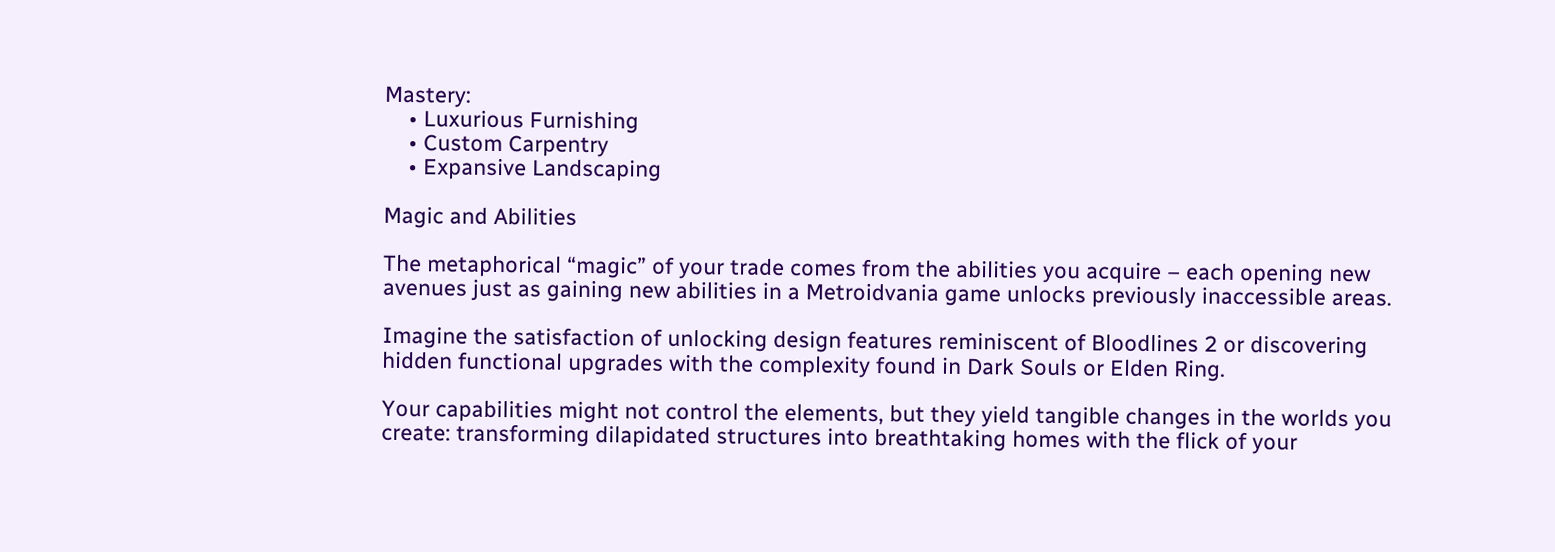Mastery:
    • Luxurious Furnishing
    • Custom Carpentry
    • Expansive Landscaping

Magic and Abilities

The metaphorical “magic” of your trade comes from the abilities you acquire – each opening new avenues just as gaining new abilities in a Metroidvania game unlocks previously inaccessible areas.

Imagine the satisfaction of unlocking design features reminiscent of Bloodlines 2 or discovering hidden functional upgrades with the complexity found in Dark Souls or Elden Ring.

Your capabilities might not control the elements, but they yield tangible changes in the worlds you create: transforming dilapidated structures into breathtaking homes with the flick of your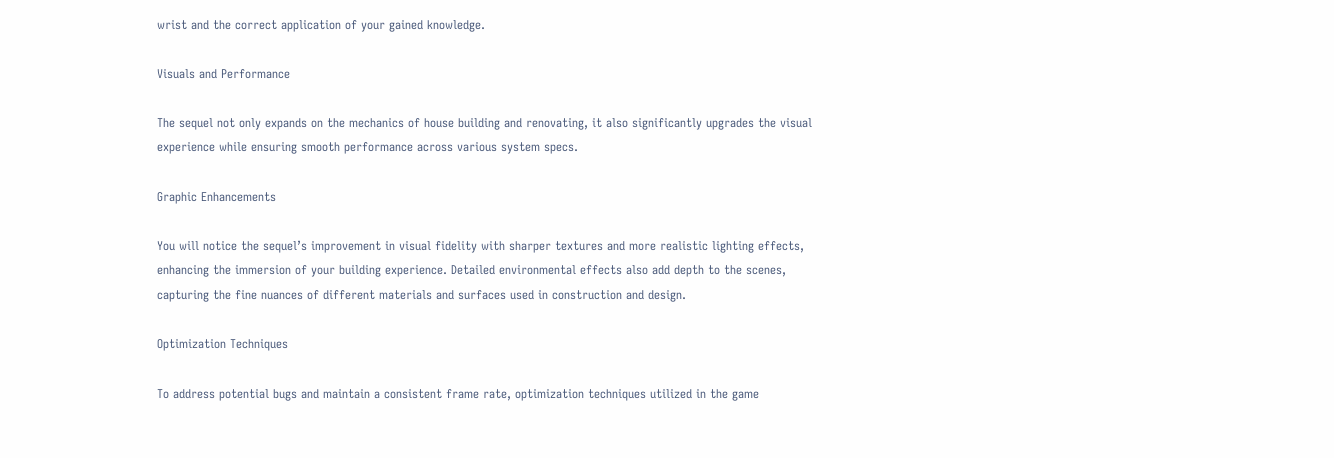wrist and the correct application of your gained knowledge.

Visuals and Performance

The sequel not only expands on the mechanics of house building and renovating, it also significantly upgrades the visual experience while ensuring smooth performance across various system specs.

Graphic Enhancements

You will notice the sequel’s improvement in visual fidelity with sharper textures and more realistic lighting effects, enhancing the immersion of your building experience. Detailed environmental effects also add depth to the scenes, capturing the fine nuances of different materials and surfaces used in construction and design.

Optimization Techniques

To address potential bugs and maintain a consistent frame rate, optimization techniques utilized in the game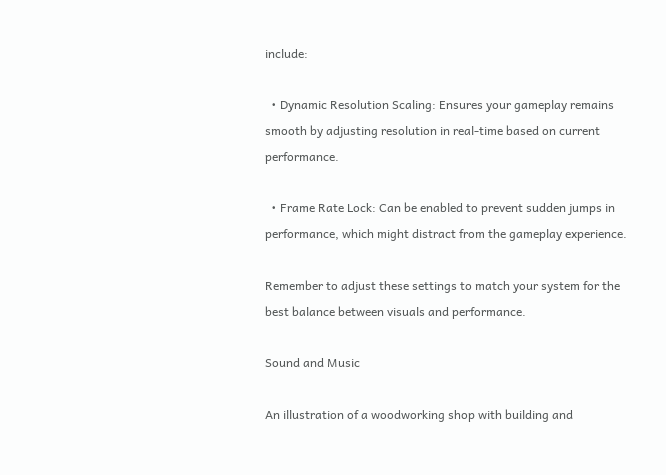include:

  • Dynamic Resolution Scaling: Ensures your gameplay remains smooth by adjusting resolution in real-time based on current performance.

  • Frame Rate Lock: Can be enabled to prevent sudden jumps in performance, which might distract from the gameplay experience.

Remember to adjust these settings to match your system for the best balance between visuals and performance.

Sound and Music

An illustration of a woodworking shop with building and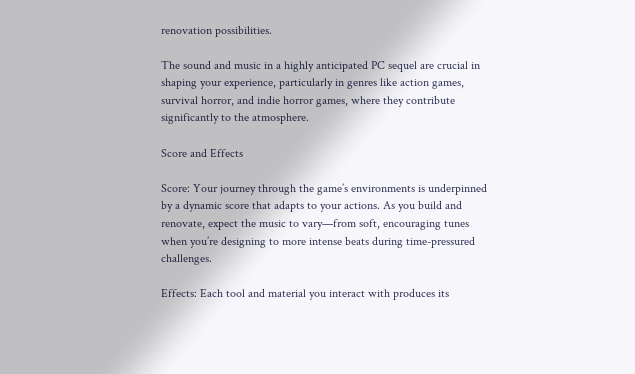renovation possibilities.

The sound and music in a highly anticipated PC sequel are crucial in shaping your experience, particularly in genres like action games, survival horror, and indie horror games, where they contribute significantly to the atmosphere.

Score and Effects

Score: Your journey through the game’s environments is underpinned by a dynamic score that adapts to your actions. As you build and renovate, expect the music to vary—from soft, encouraging tunes when you’re designing to more intense beats during time-pressured challenges.

Effects: Each tool and material you interact with produces its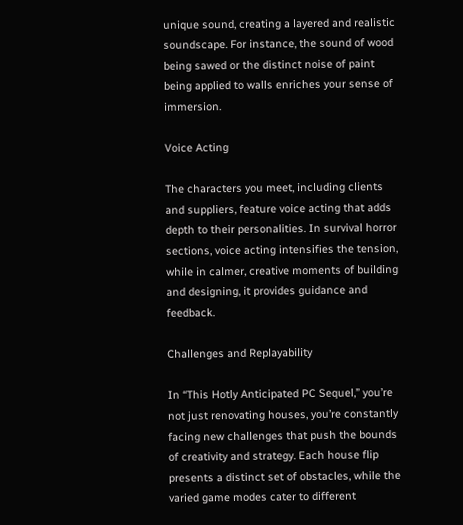unique sound, creating a layered and realistic soundscape. For instance, the sound of wood being sawed or the distinct noise of paint being applied to walls enriches your sense of immersion.

Voice Acting

The characters you meet, including clients and suppliers, feature voice acting that adds depth to their personalities. In survival horror sections, voice acting intensifies the tension, while in calmer, creative moments of building and designing, it provides guidance and feedback.

Challenges and Replayability

In “This Hotly Anticipated PC Sequel,” you’re not just renovating houses, you’re constantly facing new challenges that push the bounds of creativity and strategy. Each house flip presents a distinct set of obstacles, while the varied game modes cater to different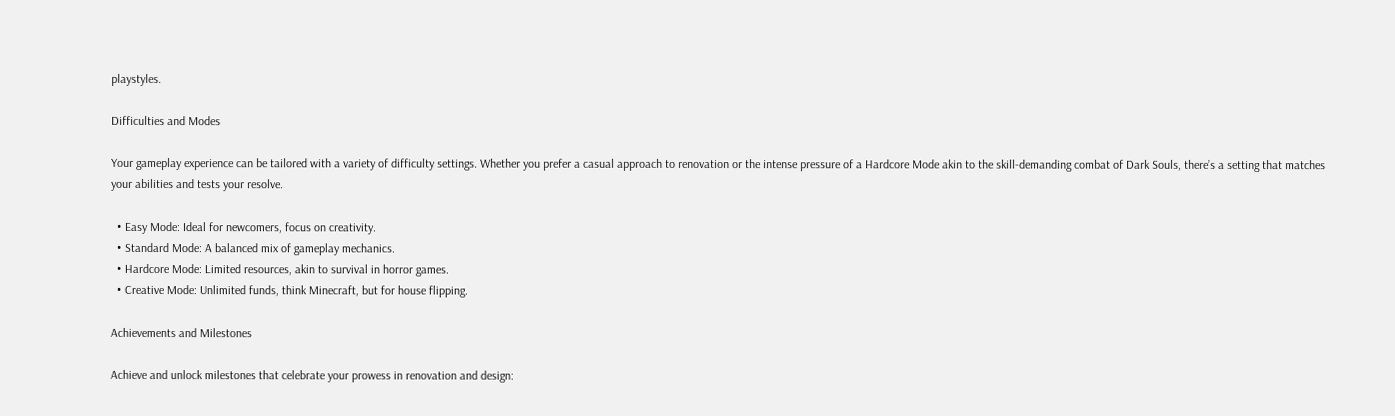playstyles.

Difficulties and Modes

Your gameplay experience can be tailored with a variety of difficulty settings. Whether you prefer a casual approach to renovation or the intense pressure of a Hardcore Mode akin to the skill-demanding combat of Dark Souls, there’s a setting that matches your abilities and tests your resolve.

  • Easy Mode: Ideal for newcomers, focus on creativity.
  • Standard Mode: A balanced mix of gameplay mechanics.
  • Hardcore Mode: Limited resources, akin to survival in horror games.
  • Creative Mode: Unlimited funds, think Minecraft, but for house flipping.

Achievements and Milestones

Achieve and unlock milestones that celebrate your prowess in renovation and design: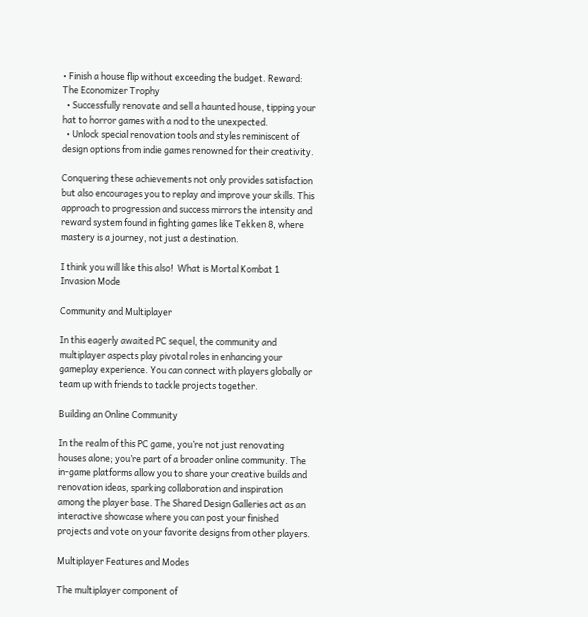• Finish a house flip without exceeding the budget. Reward: The Economizer Trophy
  • Successfully renovate and sell a haunted house, tipping your hat to horror games with a nod to the unexpected.
  • Unlock special renovation tools and styles reminiscent of design options from indie games renowned for their creativity.

Conquering these achievements not only provides satisfaction but also encourages you to replay and improve your skills. This approach to progression and success mirrors the intensity and reward system found in fighting games like Tekken 8, where mastery is a journey, not just a destination.

I think you will like this also!  What is Mortal Kombat 1 Invasion Mode

Community and Multiplayer

In this eagerly awaited PC sequel, the community and multiplayer aspects play pivotal roles in enhancing your gameplay experience. You can connect with players globally or team up with friends to tackle projects together.

Building an Online Community

In the realm of this PC game, you’re not just renovating houses alone; you’re part of a broader online community. The in-game platforms allow you to share your creative builds and renovation ideas, sparking collaboration and inspiration among the player base. The Shared Design Galleries act as an interactive showcase where you can post your finished projects and vote on your favorite designs from other players.

Multiplayer Features and Modes

The multiplayer component of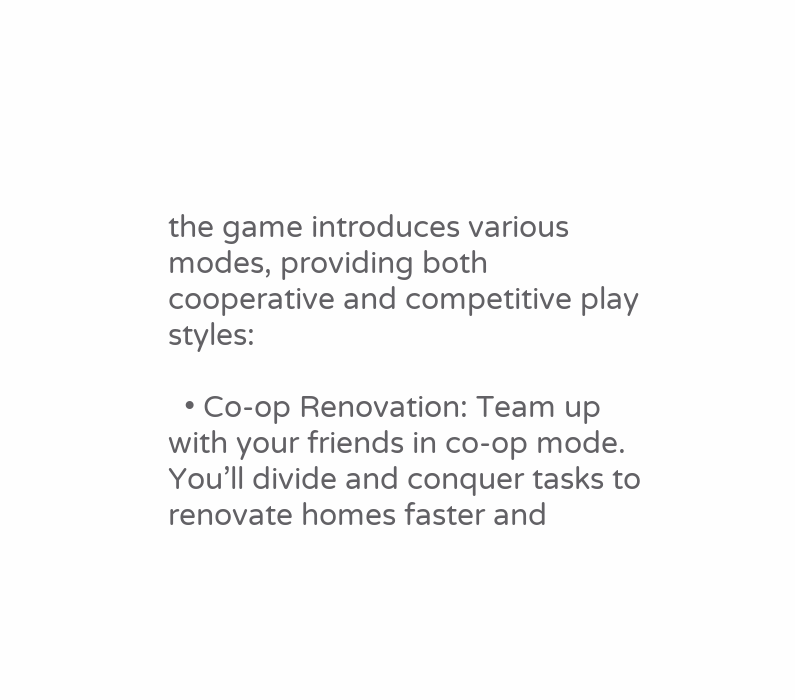the game introduces various modes, providing both cooperative and competitive play styles:

  • Co-op Renovation: Team up with your friends in co-op mode. You’ll divide and conquer tasks to renovate homes faster and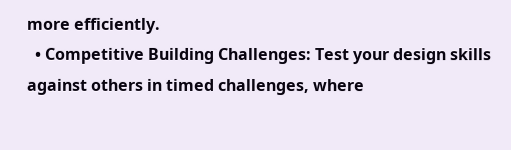more efficiently.
  • Competitive Building Challenges: Test your design skills against others in timed challenges, where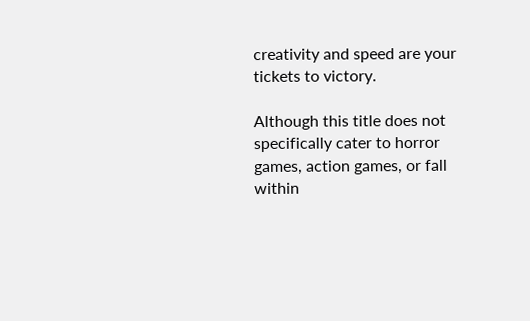creativity and speed are your tickets to victory.

Although this title does not specifically cater to horror games, action games, or fall within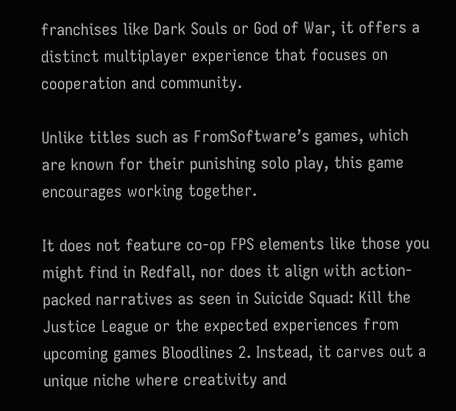franchises like Dark Souls or God of War, it offers a distinct multiplayer experience that focuses on cooperation and community.

Unlike titles such as FromSoftware’s games, which are known for their punishing solo play, this game encourages working together.

It does not feature co-op FPS elements like those you might find in Redfall, nor does it align with action-packed narratives as seen in Suicide Squad: Kill the Justice League or the expected experiences from upcoming games Bloodlines 2. Instead, it carves out a unique niche where creativity and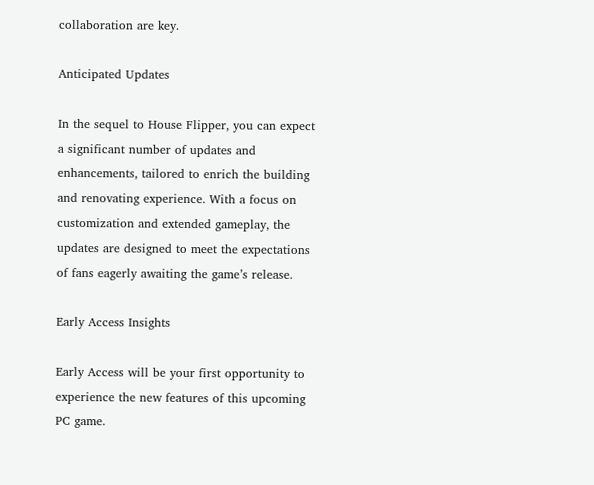collaboration are key.

Anticipated Updates

In the sequel to House Flipper, you can expect a significant number of updates and enhancements, tailored to enrich the building and renovating experience. With a focus on customization and extended gameplay, the updates are designed to meet the expectations of fans eagerly awaiting the game’s release.

Early Access Insights

Early Access will be your first opportunity to experience the new features of this upcoming PC game.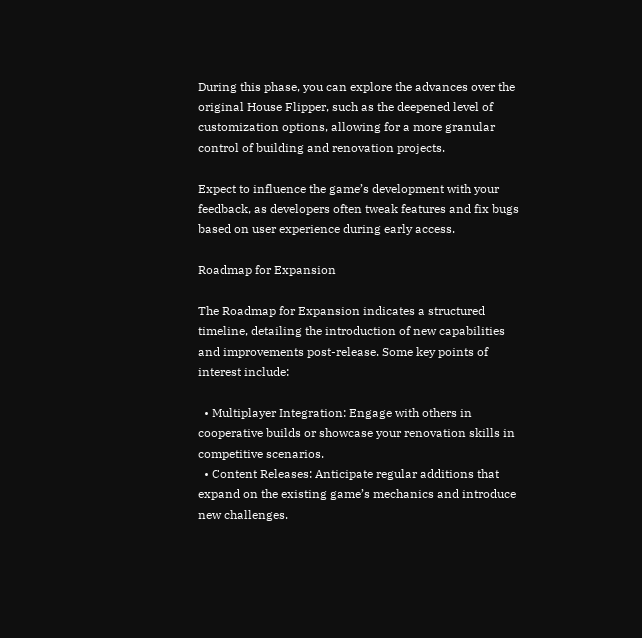During this phase, you can explore the advances over the original House Flipper, such as the deepened level of customization options, allowing for a more granular control of building and renovation projects.

Expect to influence the game’s development with your feedback, as developers often tweak features and fix bugs based on user experience during early access.

Roadmap for Expansion

The Roadmap for Expansion indicates a structured timeline, detailing the introduction of new capabilities and improvements post-release. Some key points of interest include:

  • Multiplayer Integration: Engage with others in cooperative builds or showcase your renovation skills in competitive scenarios.
  • Content Releases: Anticipate regular additions that expand on the existing game’s mechanics and introduce new challenges.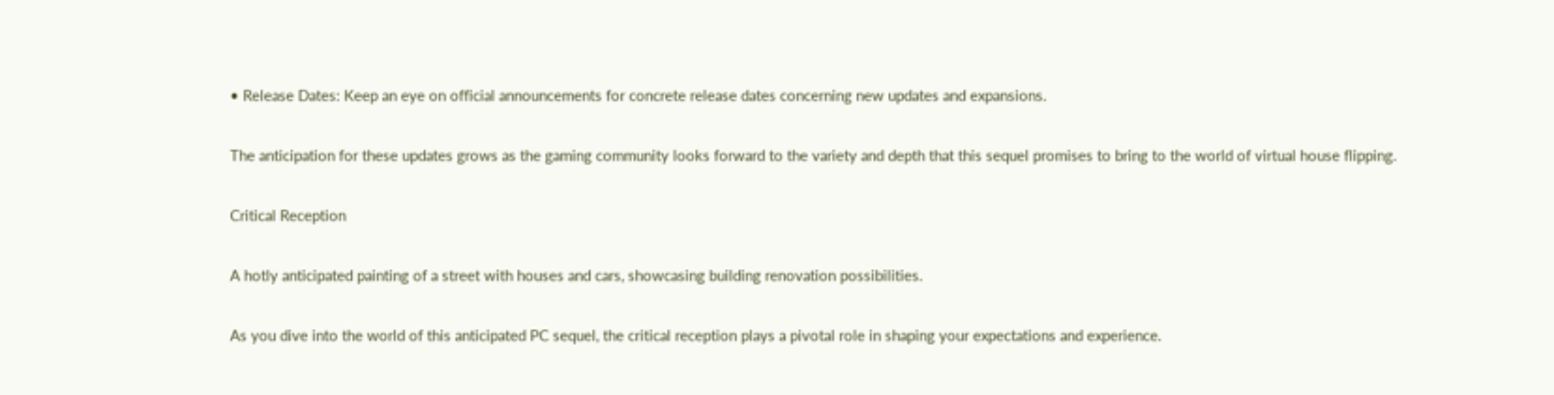• Release Dates: Keep an eye on official announcements for concrete release dates concerning new updates and expansions.

The anticipation for these updates grows as the gaming community looks forward to the variety and depth that this sequel promises to bring to the world of virtual house flipping.

Critical Reception

A hotly anticipated painting of a street with houses and cars, showcasing building renovation possibilities.

As you dive into the world of this anticipated PC sequel, the critical reception plays a pivotal role in shaping your expectations and experience.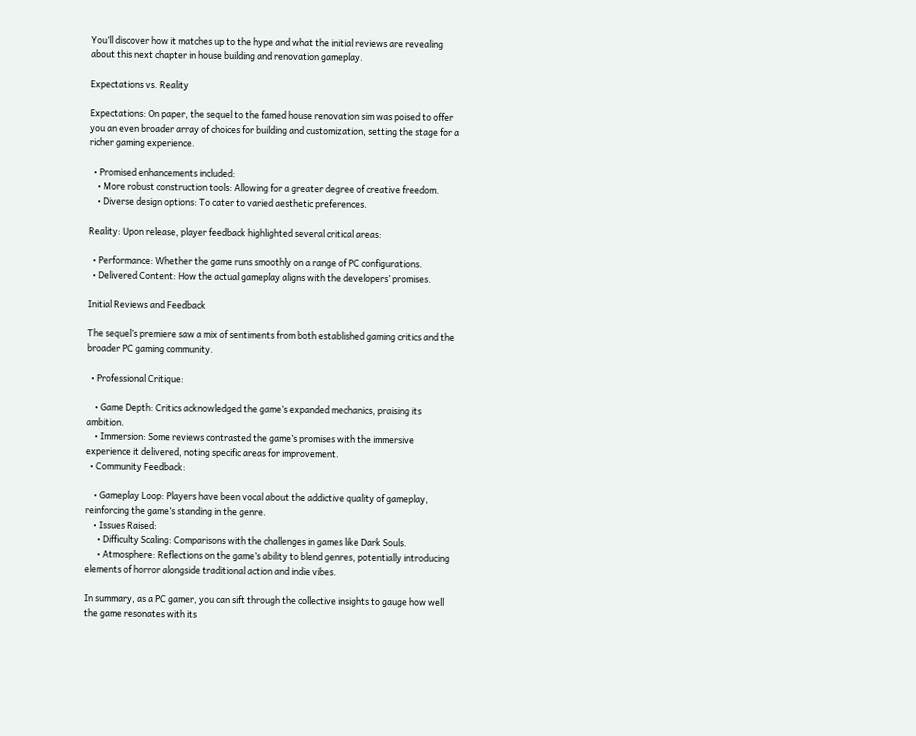You’ll discover how it matches up to the hype and what the initial reviews are revealing about this next chapter in house building and renovation gameplay.

Expectations vs. Reality

Expectations: On paper, the sequel to the famed house renovation sim was poised to offer you an even broader array of choices for building and customization, setting the stage for a richer gaming experience.

  • Promised enhancements included:
    • More robust construction tools: Allowing for a greater degree of creative freedom.
    • Diverse design options: To cater to varied aesthetic preferences.

Reality: Upon release, player feedback highlighted several critical areas:

  • Performance: Whether the game runs smoothly on a range of PC configurations.
  • Delivered Content: How the actual gameplay aligns with the developers’ promises.

Initial Reviews and Feedback

The sequel’s premiere saw a mix of sentiments from both established gaming critics and the broader PC gaming community.

  • Professional Critique:

    • Game Depth: Critics acknowledged the game’s expanded mechanics, praising its ambition.
    • Immersion: Some reviews contrasted the game’s promises with the immersive experience it delivered, noting specific areas for improvement.
  • Community Feedback:

    • Gameplay Loop: Players have been vocal about the addictive quality of gameplay, reinforcing the game’s standing in the genre.
    • Issues Raised:
      • Difficulty Scaling: Comparisons with the challenges in games like Dark Souls.
      • Atmosphere: Reflections on the game’s ability to blend genres, potentially introducing elements of horror alongside traditional action and indie vibes.

In summary, as a PC gamer, you can sift through the collective insights to gauge how well the game resonates with its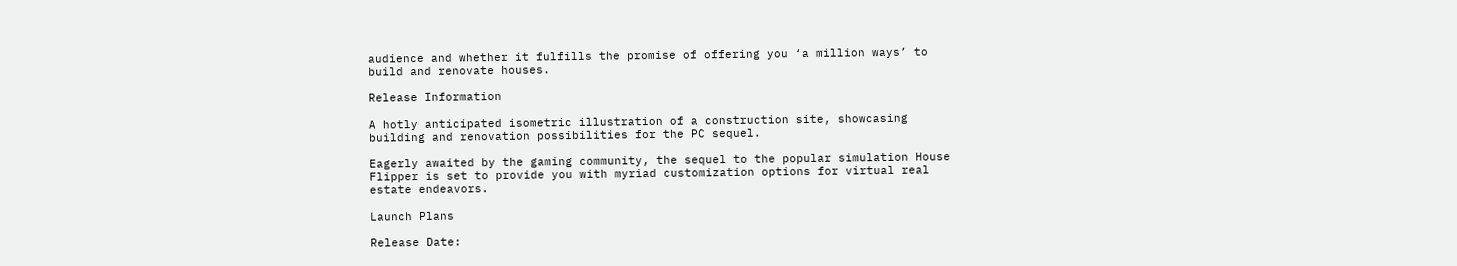audience and whether it fulfills the promise of offering you ‘a million ways’ to build and renovate houses.

Release Information

A hotly anticipated isometric illustration of a construction site, showcasing building and renovation possibilities for the PC sequel.

Eagerly awaited by the gaming community, the sequel to the popular simulation House Flipper is set to provide you with myriad customization options for virtual real estate endeavors.

Launch Plans

Release Date: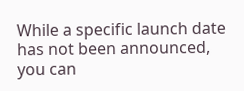While a specific launch date has not been announced, you can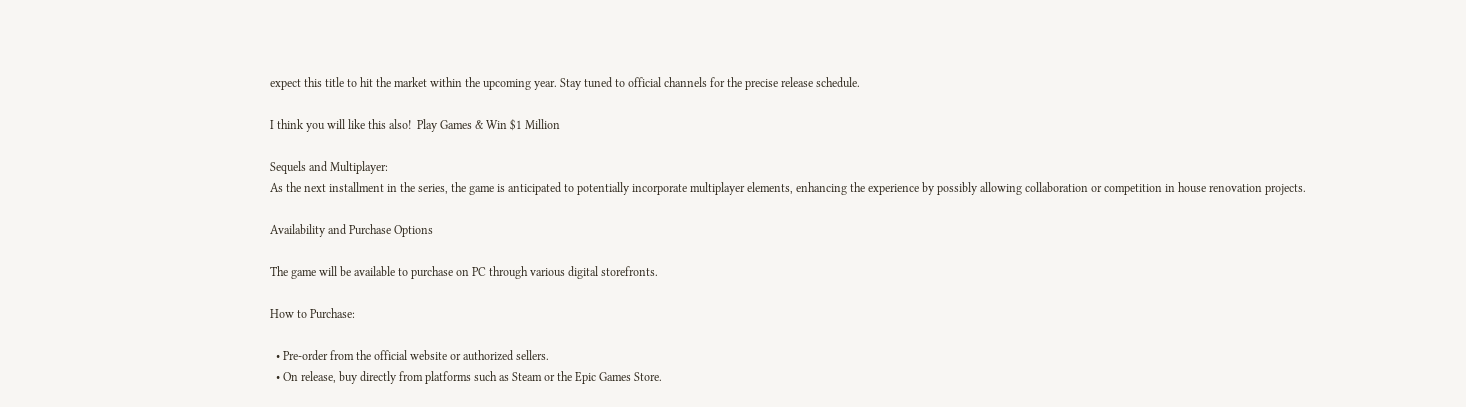expect this title to hit the market within the upcoming year. Stay tuned to official channels for the precise release schedule.

I think you will like this also!  Play Games & Win $1 Million

Sequels and Multiplayer:
As the next installment in the series, the game is anticipated to potentially incorporate multiplayer elements, enhancing the experience by possibly allowing collaboration or competition in house renovation projects.

Availability and Purchase Options

The game will be available to purchase on PC through various digital storefronts.

How to Purchase:

  • Pre-order from the official website or authorized sellers.
  • On release, buy directly from platforms such as Steam or the Epic Games Store.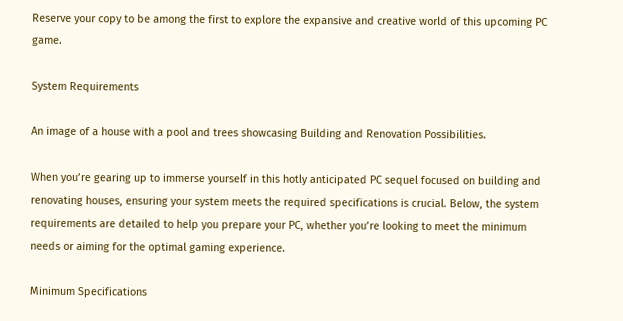Reserve your copy to be among the first to explore the expansive and creative world of this upcoming PC game.

System Requirements

An image of a house with a pool and trees showcasing Building and Renovation Possibilities.

When you’re gearing up to immerse yourself in this hotly anticipated PC sequel focused on building and renovating houses, ensuring your system meets the required specifications is crucial. Below, the system requirements are detailed to help you prepare your PC, whether you’re looking to meet the minimum needs or aiming for the optimal gaming experience.

Minimum Specifications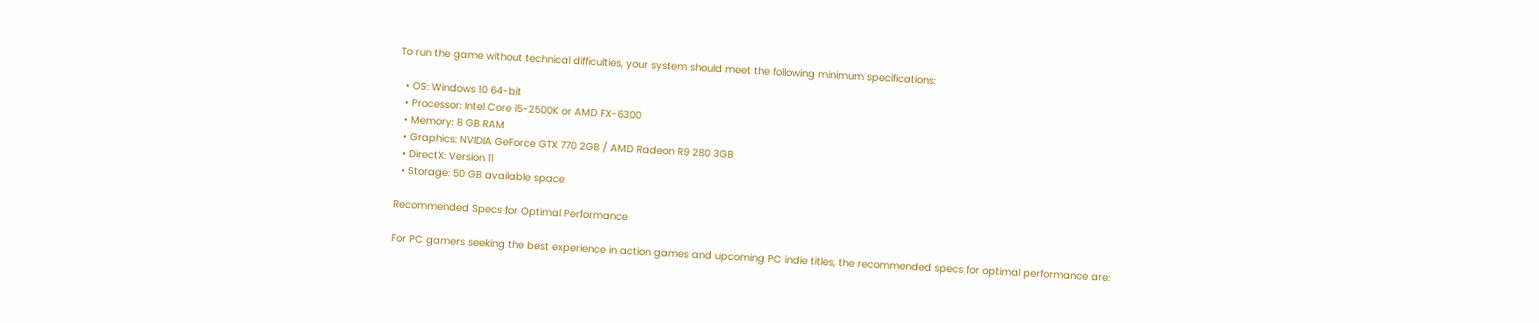To run the game without technical difficulties, your system should meet the following minimum specifications:

  • OS: Windows 10 64-bit
  • Processor: Intel Core i5-2500K or AMD FX-6300
  • Memory: 8 GB RAM
  • Graphics: NVIDIA GeForce GTX 770 2GB / AMD Radeon R9 280 3GB
  • DirectX: Version 11
  • Storage: 50 GB available space

Recommended Specs for Optimal Performance

For PC gamers seeking the best experience in action games and upcoming PC indie titles, the recommended specs for optimal performance are: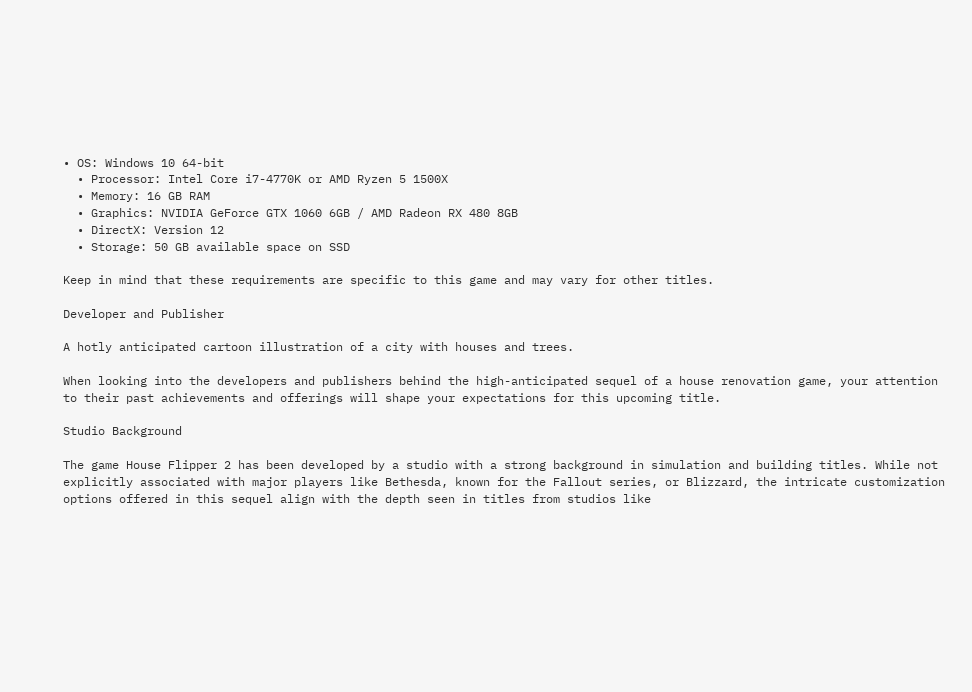• OS: Windows 10 64-bit
  • Processor: Intel Core i7-4770K or AMD Ryzen 5 1500X
  • Memory: 16 GB RAM
  • Graphics: NVIDIA GeForce GTX 1060 6GB / AMD Radeon RX 480 8GB
  • DirectX: Version 12
  • Storage: 50 GB available space on SSD

Keep in mind that these requirements are specific to this game and may vary for other titles.

Developer and Publisher

A hotly anticipated cartoon illustration of a city with houses and trees.

When looking into the developers and publishers behind the high-anticipated sequel of a house renovation game, your attention to their past achievements and offerings will shape your expectations for this upcoming title.

Studio Background

The game House Flipper 2 has been developed by a studio with a strong background in simulation and building titles. While not explicitly associated with major players like Bethesda, known for the Fallout series, or Blizzard, the intricate customization options offered in this sequel align with the depth seen in titles from studios like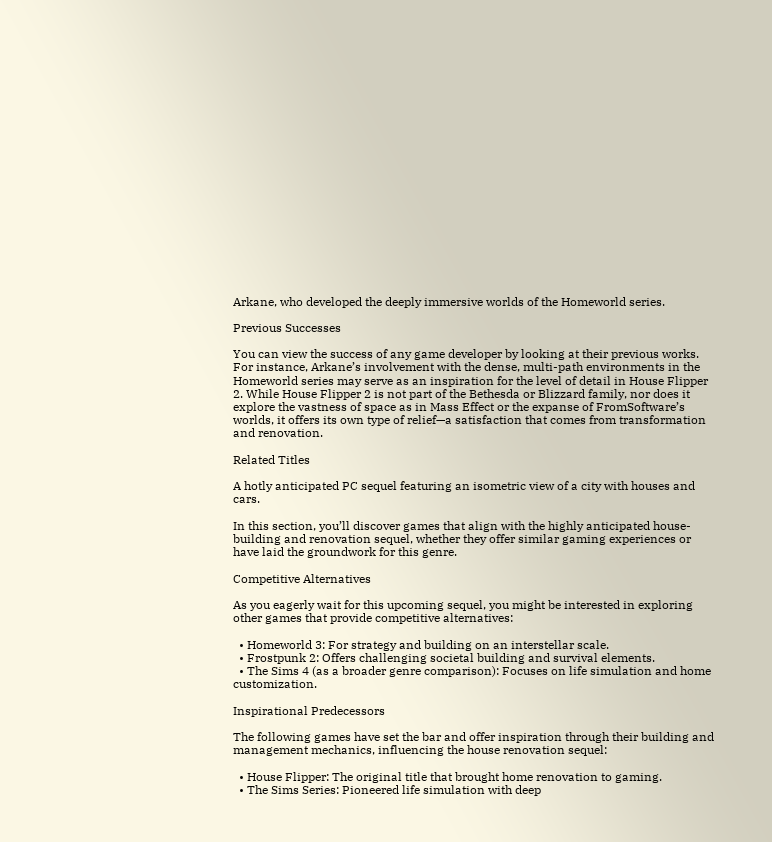Arkane, who developed the deeply immersive worlds of the Homeworld series.

Previous Successes

You can view the success of any game developer by looking at their previous works. For instance, Arkane’s involvement with the dense, multi-path environments in the Homeworld series may serve as an inspiration for the level of detail in House Flipper 2. While House Flipper 2 is not part of the Bethesda or Blizzard family, nor does it explore the vastness of space as in Mass Effect or the expanse of FromSoftware’s worlds, it offers its own type of relief—a satisfaction that comes from transformation and renovation.

Related Titles

A hotly anticipated PC sequel featuring an isometric view of a city with houses and cars.

In this section, you’ll discover games that align with the highly anticipated house-building and renovation sequel, whether they offer similar gaming experiences or have laid the groundwork for this genre.

Competitive Alternatives

As you eagerly wait for this upcoming sequel, you might be interested in exploring other games that provide competitive alternatives:

  • Homeworld 3: For strategy and building on an interstellar scale.
  • Frostpunk 2: Offers challenging societal building and survival elements.
  • The Sims 4 (as a broader genre comparison): Focuses on life simulation and home customization.

Inspirational Predecessors

The following games have set the bar and offer inspiration through their building and management mechanics, influencing the house renovation sequel:

  • House Flipper: The original title that brought home renovation to gaming.
  • The Sims Series: Pioneered life simulation with deep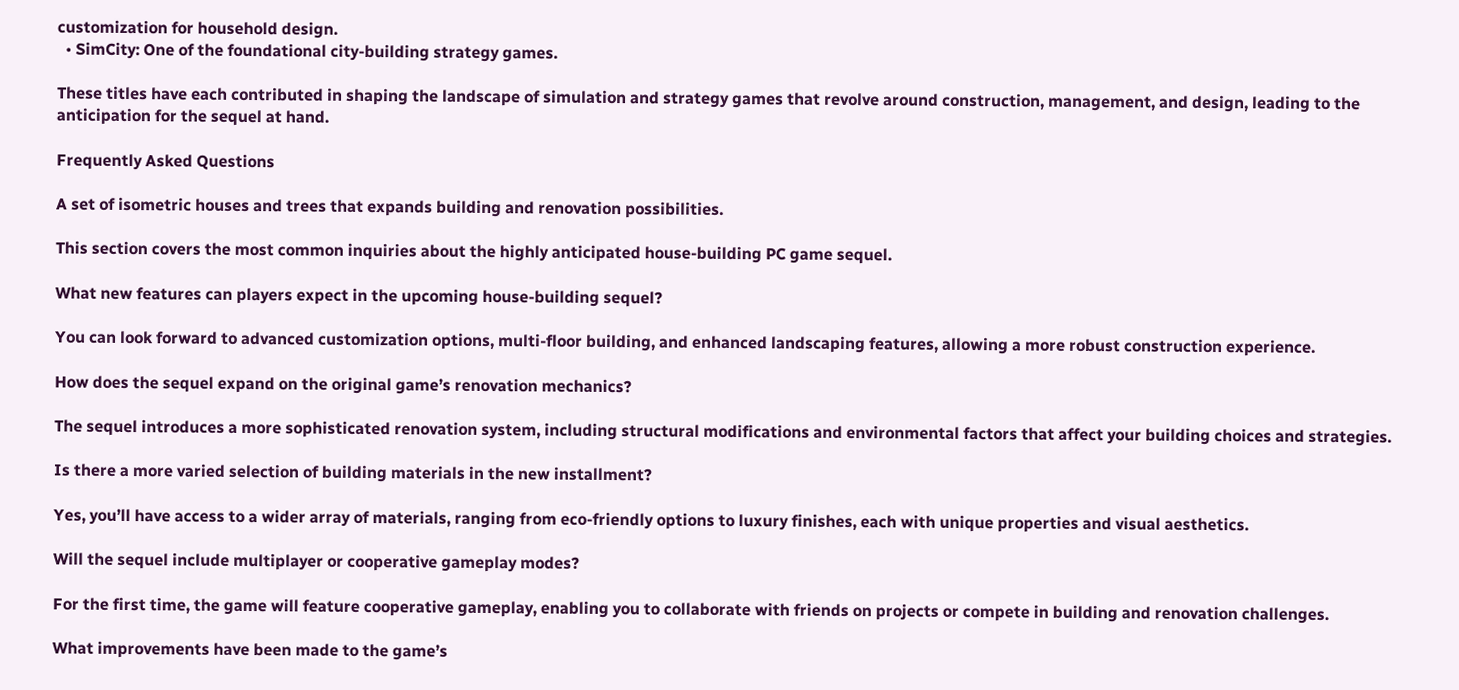customization for household design.
  • SimCity: One of the foundational city-building strategy games.

These titles have each contributed in shaping the landscape of simulation and strategy games that revolve around construction, management, and design, leading to the anticipation for the sequel at hand.

Frequently Asked Questions

A set of isometric houses and trees that expands building and renovation possibilities.

This section covers the most common inquiries about the highly anticipated house-building PC game sequel.

What new features can players expect in the upcoming house-building sequel?

You can look forward to advanced customization options, multi-floor building, and enhanced landscaping features, allowing a more robust construction experience.

How does the sequel expand on the original game’s renovation mechanics?

The sequel introduces a more sophisticated renovation system, including structural modifications and environmental factors that affect your building choices and strategies.

Is there a more varied selection of building materials in the new installment?

Yes, you’ll have access to a wider array of materials, ranging from eco-friendly options to luxury finishes, each with unique properties and visual aesthetics.

Will the sequel include multiplayer or cooperative gameplay modes?

For the first time, the game will feature cooperative gameplay, enabling you to collaborate with friends on projects or compete in building and renovation challenges.

What improvements have been made to the game’s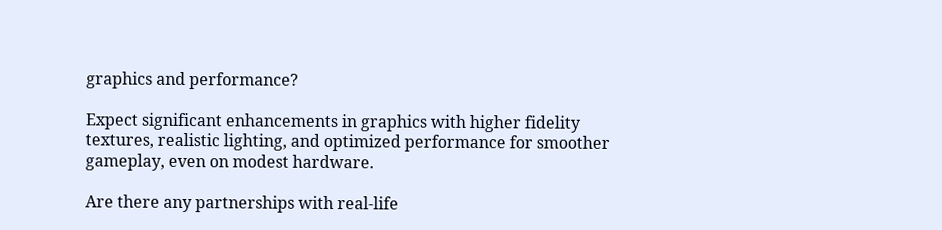graphics and performance?

Expect significant enhancements in graphics with higher fidelity textures, realistic lighting, and optimized performance for smoother gameplay, even on modest hardware.

Are there any partnerships with real-life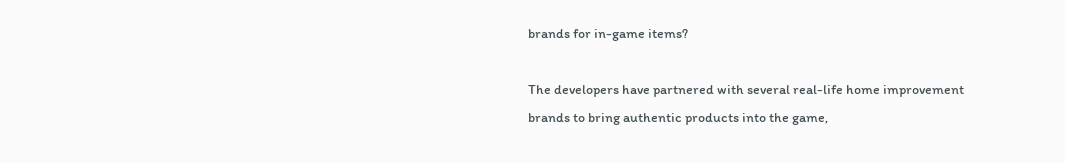brands for in-game items?

The developers have partnered with several real-life home improvement brands to bring authentic products into the game,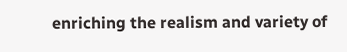enriching the realism and variety of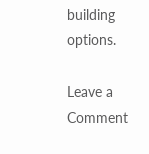building options.

Leave a Comment